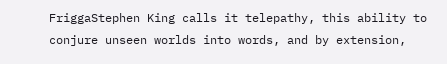FriggaStephen King calls it telepathy, this ability to conjure unseen worlds into words, and by extension,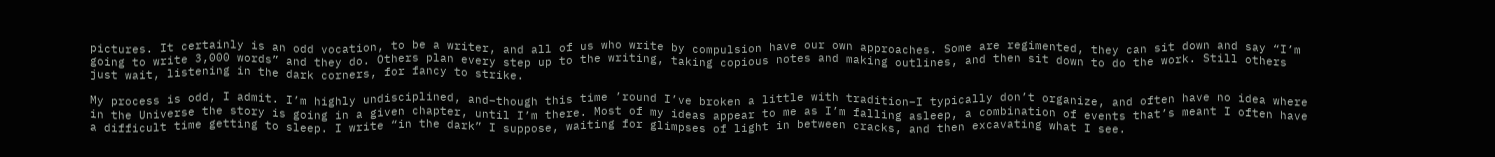pictures. It certainly is an odd vocation, to be a writer, and all of us who write by compulsion have our own approaches. Some are regimented, they can sit down and say “I’m going to write 3,000 words” and they do. Others plan every step up to the writing, taking copious notes and making outlines, and then sit down to do the work. Still others just wait, listening in the dark corners, for fancy to strike.

My process is odd, I admit. I’m highly undisciplined, and–though this time ’round I’ve broken a little with tradition–I typically don’t organize, and often have no idea where in the Universe the story is going in a given chapter, until I’m there. Most of my ideas appear to me as I’m falling asleep, a combination of events that’s meant I often have a difficult time getting to sleep. I write “in the dark” I suppose, waiting for glimpses of light in between cracks, and then excavating what I see.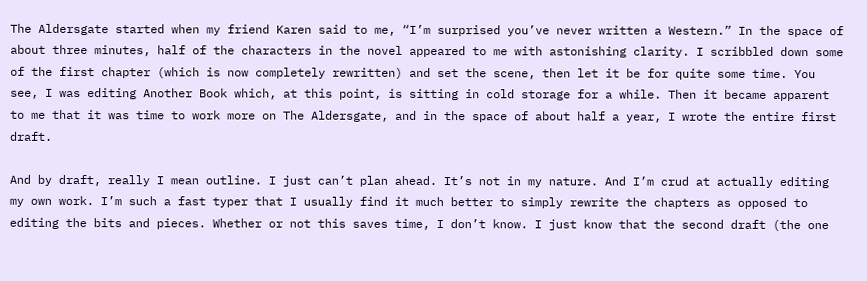The Aldersgate started when my friend Karen said to me, “I’m surprised you’ve never written a Western.” In the space of about three minutes, half of the characters in the novel appeared to me with astonishing clarity. I scribbled down some of the first chapter (which is now completely rewritten) and set the scene, then let it be for quite some time. You see, I was editing Another Book which, at this point, is sitting in cold storage for a while. Then it became apparent to me that it was time to work more on The Aldersgate, and in the space of about half a year, I wrote the entire first draft.

And by draft, really I mean outline. I just can’t plan ahead. It’s not in my nature. And I’m crud at actually editing my own work. I’m such a fast typer that I usually find it much better to simply rewrite the chapters as opposed to editing the bits and pieces. Whether or not this saves time, I don’t know. I just know that the second draft (the one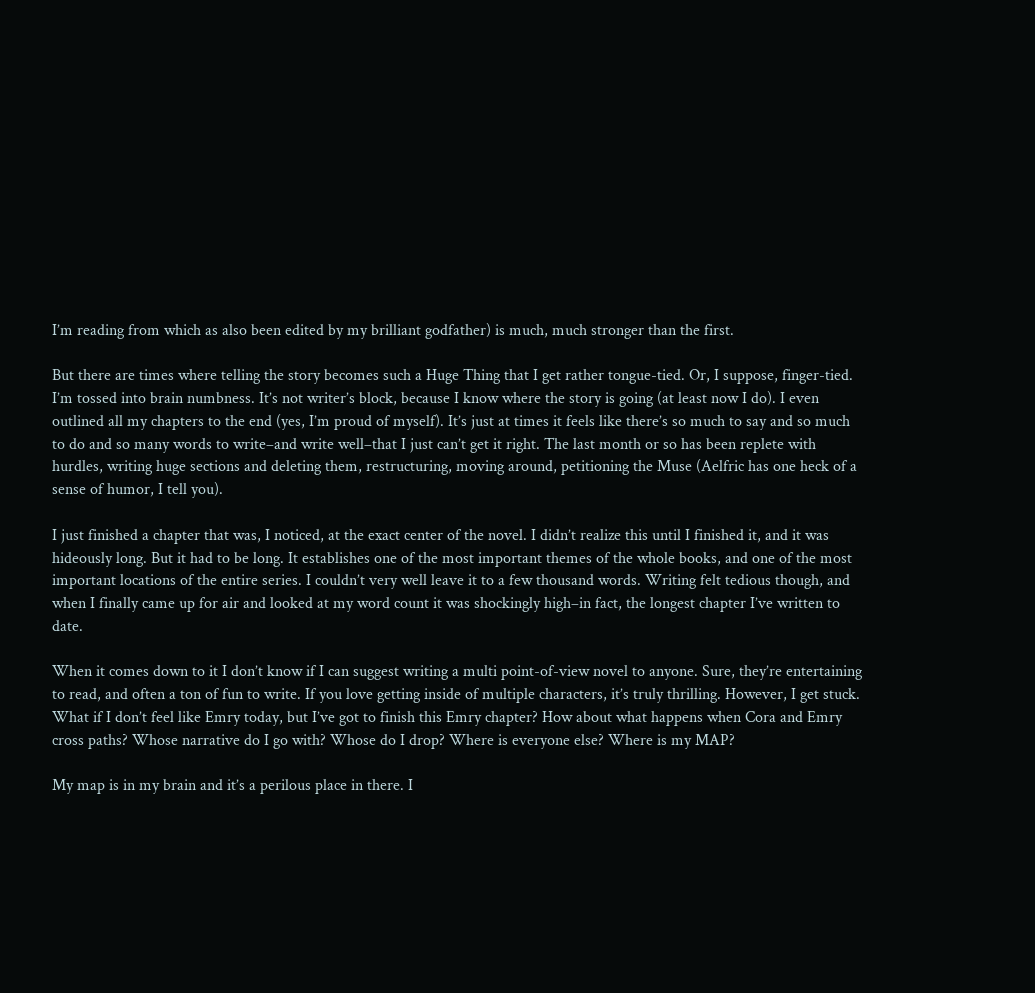I’m reading from which as also been edited by my brilliant godfather) is much, much stronger than the first.

But there are times where telling the story becomes such a Huge Thing that I get rather tongue-tied. Or, I suppose, finger-tied. I’m tossed into brain numbness. It’s not writer’s block, because I know where the story is going (at least now I do). I even outlined all my chapters to the end (yes, I’m proud of myself). It’s just at times it feels like there’s so much to say and so much to do and so many words to write–and write well–that I just can’t get it right. The last month or so has been replete with hurdles, writing huge sections and deleting them, restructuring, moving around, petitioning the Muse (Aelfric has one heck of a sense of humor, I tell you).

I just finished a chapter that was, I noticed, at the exact center of the novel. I didn’t realize this until I finished it, and it was hideously long. But it had to be long. It establishes one of the most important themes of the whole books, and one of the most important locations of the entire series. I couldn’t very well leave it to a few thousand words. Writing felt tedious though, and when I finally came up for air and looked at my word count it was shockingly high–in fact, the longest chapter I’ve written to date.

When it comes down to it I don’t know if I can suggest writing a multi point-of-view novel to anyone. Sure, they’re entertaining to read, and often a ton of fun to write. If you love getting inside of multiple characters, it’s truly thrilling. However, I get stuck. What if I don’t feel like Emry today, but I’ve got to finish this Emry chapter? How about what happens when Cora and Emry cross paths? Whose narrative do I go with? Whose do I drop? Where is everyone else? Where is my MAP?

My map is in my brain and it’s a perilous place in there. I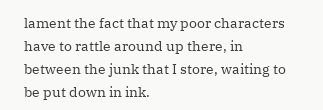lament the fact that my poor characters have to rattle around up there, in between the junk that I store, waiting to be put down in ink.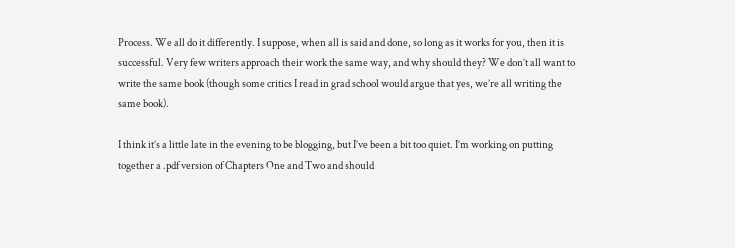Process. We all do it differently. I suppose, when all is said and done, so long as it works for you, then it is successful. Very few writers approach their work the same way, and why should they? We don’t all want to write the same book (though some critics I read in grad school would argue that yes, we’re all writing the same book).

I think it’s a little late in the evening to be blogging, but I’ve been a bit too quiet. I’m working on putting together a .pdf version of Chapters One and Two and should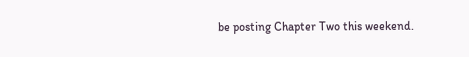be posting Chapter Two this weekend.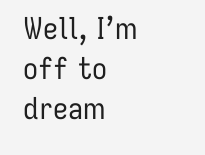Well, I’m off to dream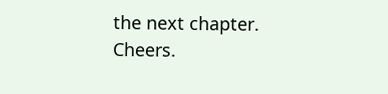the next chapter. Cheers.